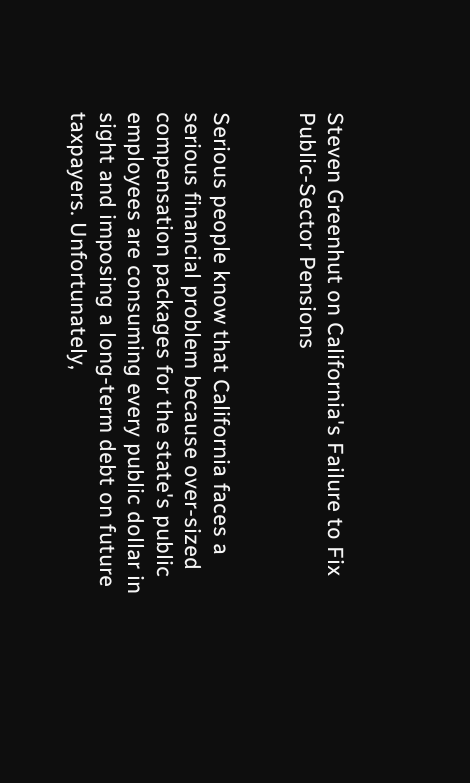Steven Greenhut on California's Failure to Fix Public-Sector Pensions


Serious people know that California faces a serious financial problem because over-sized compensation packages for the state's public employees are consuming every public dollar in sight and imposing a long-term debt on future taxpayers. Unfortunately,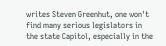writes Steven Greenhut, one won't find many serious legislators in the state Capitol, especially in the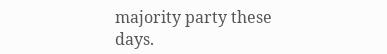majority party these days.